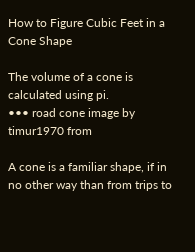How to Figure Cubic Feet in a Cone Shape

The volume of a cone is calculated using pi.
••• road cone image by timur1970 from

A cone is a familiar shape, if in no other way than from trips to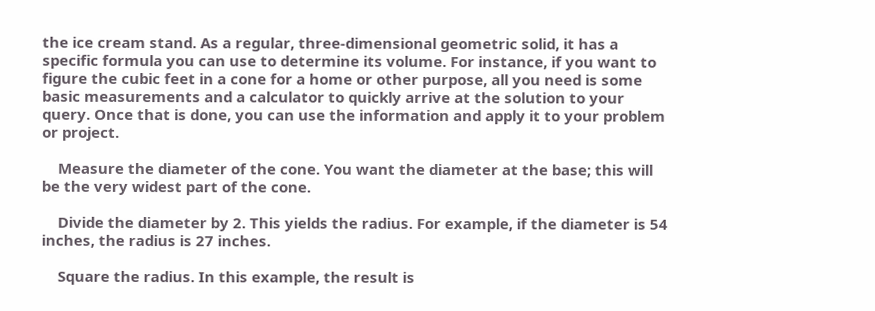the ice cream stand. As a regular, three-dimensional geometric solid, it has a specific formula you can use to determine its volume. For instance, if you want to figure the cubic feet in a cone for a home or other purpose, all you need is some basic measurements and a calculator to quickly arrive at the solution to your query. Once that is done, you can use the information and apply it to your problem or project.

    Measure the diameter of the cone. You want the diameter at the base; this will be the very widest part of the cone.

    Divide the diameter by 2. This yields the radius. For example, if the diameter is 54 inches, the radius is 27 inches.

    Square the radius. In this example, the result is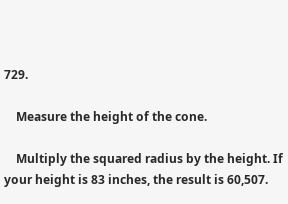729.

    Measure the height of the cone.

    Multiply the squared radius by the height. If your height is 83 inches, the result is 60,507.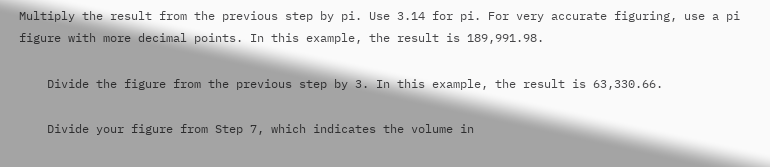Multiply the result from the previous step by pi. Use 3.14 for pi. For very accurate figuring, use a pi figure with more decimal points. In this example, the result is 189,991.98.

    Divide the figure from the previous step by 3. In this example, the result is 63,330.66.

    Divide your figure from Step 7, which indicates the volume in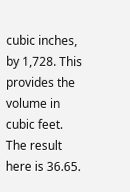cubic inches, by 1,728. This provides the volume in cubic feet. The result here is 36.65.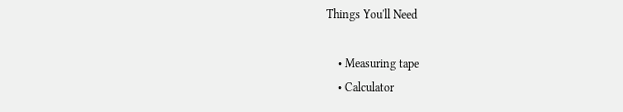Things You'll Need

    • Measuring tape
    • Calculator